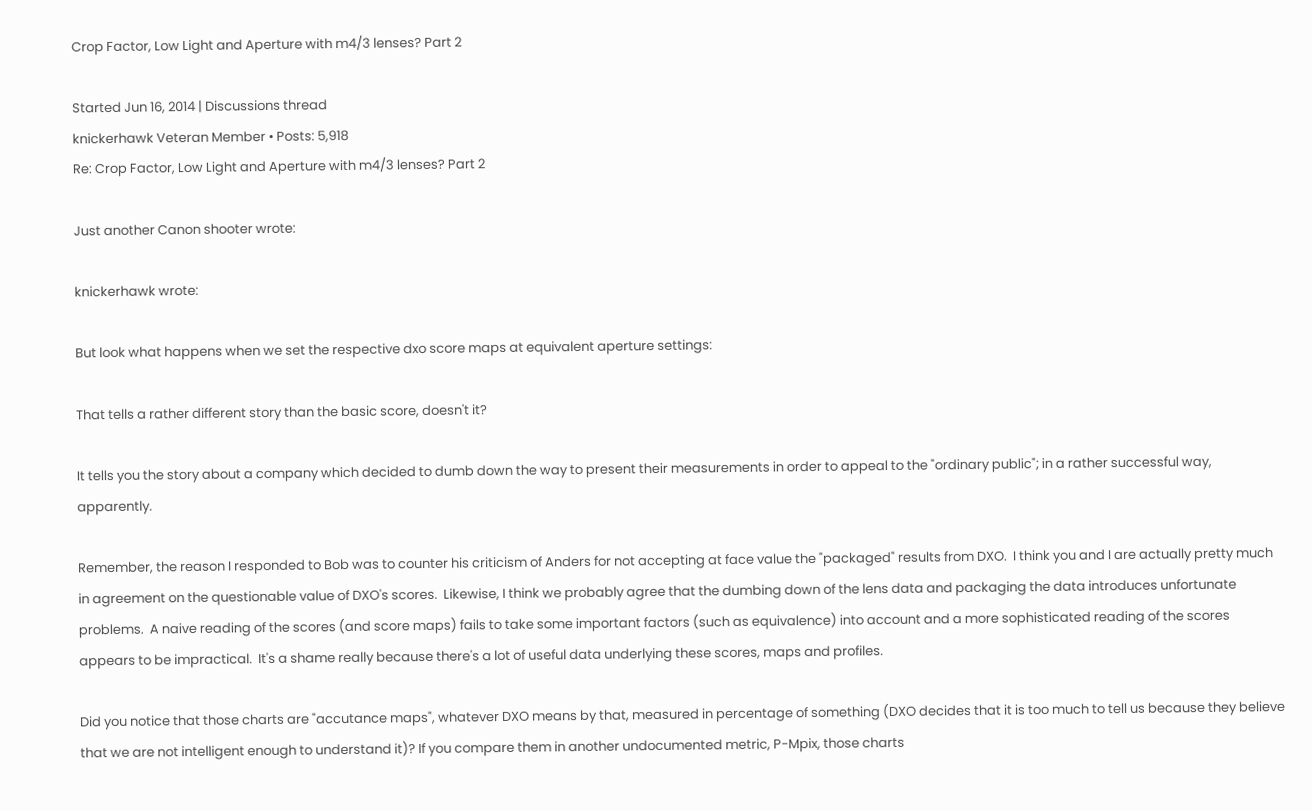Crop Factor, Low Light and Aperture with m4/3 lenses? Part 2

Started Jun 16, 2014 | Discussions thread
knickerhawk Veteran Member • Posts: 5,918
Re: Crop Factor, Low Light and Aperture with m4/3 lenses? Part 2

Just another Canon shooter wrote:

knickerhawk wrote:

But look what happens when we set the respective dxo score maps at equivalent aperture settings:

That tells a rather different story than the basic score, doesn't it?

It tells you the story about a company which decided to dumb down the way to present their measurements in order to appeal to the "ordinary public"; in a rather successful way, apparently.

Remember, the reason I responded to Bob was to counter his criticism of Anders for not accepting at face value the "packaged" results from DXO.  I think you and I are actually pretty much in agreement on the questionable value of DXO's scores.  Likewise, I think we probably agree that the dumbing down of the lens data and packaging the data introduces unfortunate problems.  A naive reading of the scores (and score maps) fails to take some important factors (such as equivalence) into account and a more sophisticated reading of the scores appears to be impractical.  It's a shame really because there's a lot of useful data underlying these scores, maps and profiles.

Did you notice that those charts are "accutance maps", whatever DXO means by that, measured in percentage of something (DXO decides that it is too much to tell us because they believe that we are not intelligent enough to understand it)? If you compare them in another undocumented metric, P-Mpix, those charts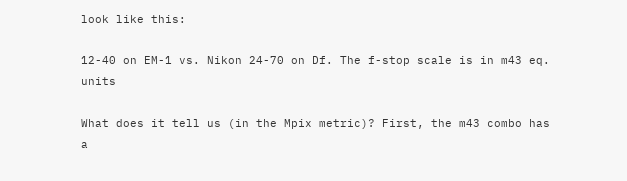look like this:

12-40 on EM-1 vs. Nikon 24-70 on Df. The f-stop scale is in m43 eq. units

What does it tell us (in the Mpix metric)? First, the m43 combo has a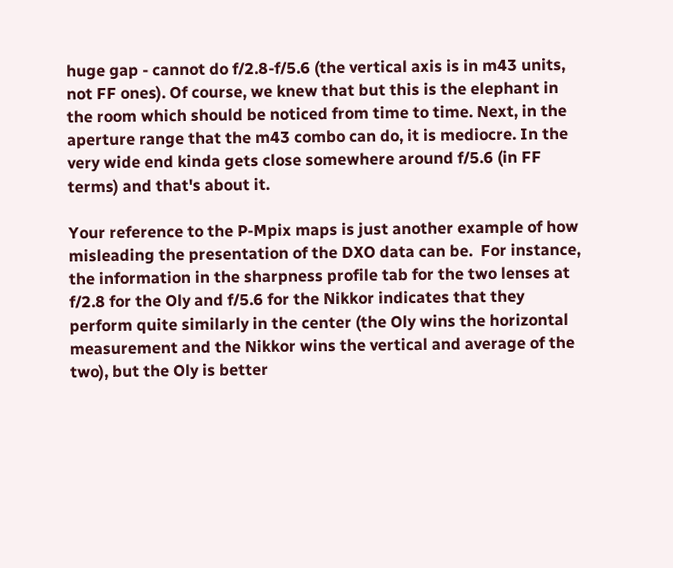huge gap - cannot do f/2.8-f/5.6 (the vertical axis is in m43 units, not FF ones). Of course, we knew that but this is the elephant in the room which should be noticed from time to time. Next, in the aperture range that the m43 combo can do, it is mediocre. In the very wide end kinda gets close somewhere around f/5.6 (in FF terms) and that's about it.

Your reference to the P-Mpix maps is just another example of how misleading the presentation of the DXO data can be.  For instance, the information in the sharpness profile tab for the two lenses at f/2.8 for the Oly and f/5.6 for the Nikkor indicates that they perform quite similarly in the center (the Oly wins the horizontal measurement and the Nikkor wins the vertical and average of the two), but the Oly is better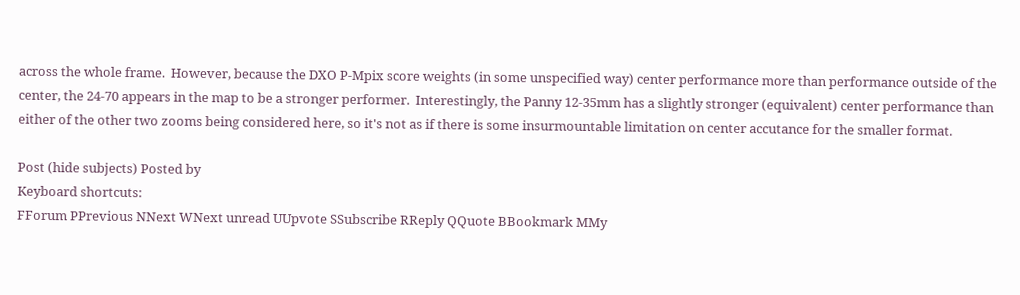across the whole frame.  However, because the DXO P-Mpix score weights (in some unspecified way) center performance more than performance outside of the center, the 24-70 appears in the map to be a stronger performer.  Interestingly, the Panny 12-35mm has a slightly stronger (equivalent) center performance than either of the other two zooms being considered here, so it's not as if there is some insurmountable limitation on center accutance for the smaller format.

Post (hide subjects) Posted by
Keyboard shortcuts:
FForum PPrevious NNext WNext unread UUpvote SSubscribe RReply QQuote BBookmark MMy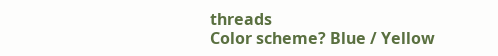threads
Color scheme? Blue / Yellow